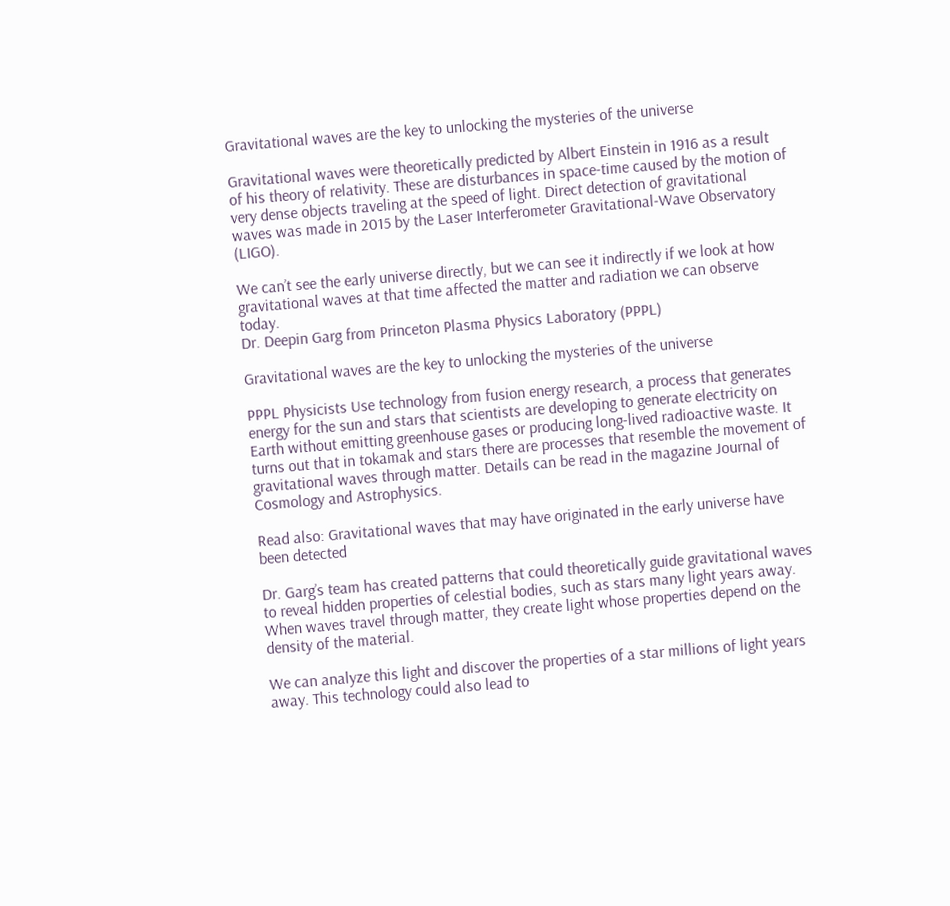Gravitational waves are the key to unlocking the mysteries of the universe

Gravitational waves were theoretically predicted by Albert Einstein in 1916 as a result of his theory of relativity. These are disturbances in space-time caused by the motion of very dense objects traveling at the speed of light. Direct detection of gravitational waves was made in 2015 by the Laser Interferometer Gravitational-Wave Observatory (LIGO).

We can’t see the early universe directly, but we can see it indirectly if we look at how gravitational waves at that time affected the matter and radiation we can observe today.
Dr. Deepin Garg from Princeton Plasma Physics Laboratory (PPPL)

Gravitational waves are the key to unlocking the mysteries of the universe

PPPL Physicists Use technology from fusion energy research, a process that generates energy for the sun and stars that scientists are developing to generate electricity on Earth without emitting greenhouse gases or producing long-lived radioactive waste. It turns out that in tokamak and stars there are processes that resemble the movement of gravitational waves through matter. Details can be read in the magazine Journal of Cosmology and Astrophysics.

Read also: Gravitational waves that may have originated in the early universe have been detected

Dr. Garg’s team has created patterns that could theoretically guide gravitational waves to reveal hidden properties of celestial bodies, such as stars many light years away. When waves travel through matter, they create light whose properties depend on the density of the material.

We can analyze this light and discover the properties of a star millions of light years away. This technology could also lead to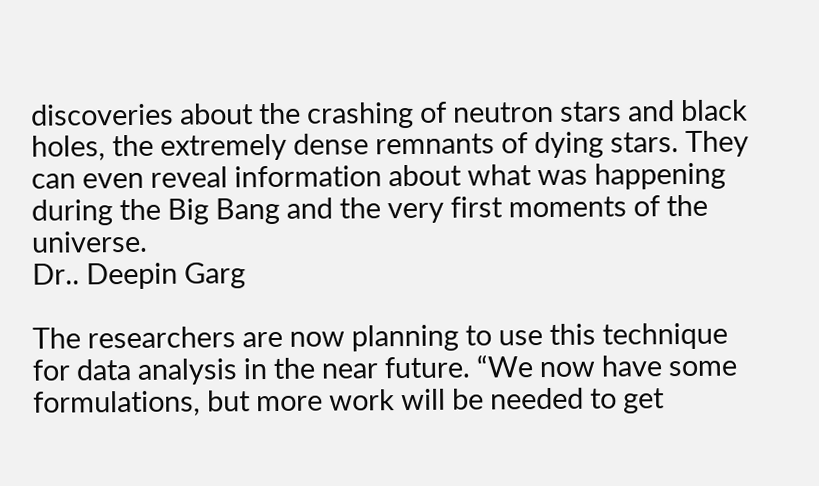discoveries about the crashing of neutron stars and black holes, the extremely dense remnants of dying stars. They can even reveal information about what was happening during the Big Bang and the very first moments of the universe.
Dr.. Deepin Garg

The researchers are now planning to use this technique for data analysis in the near future. “We now have some formulations, but more work will be needed to get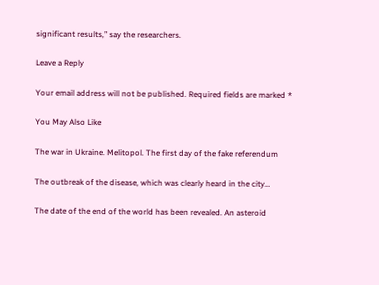significant results,” say the researchers.

Leave a Reply

Your email address will not be published. Required fields are marked *

You May Also Like

The war in Ukraine. Melitopol. The first day of the fake referendum

The outbreak of the disease, which was clearly heard in the city…

The date of the end of the world has been revealed. An asteroid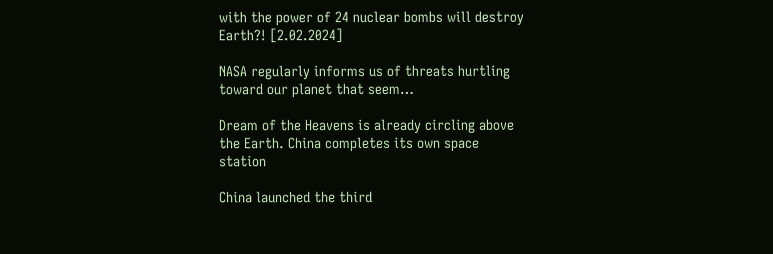with the power of 24 nuclear bombs will destroy Earth?! [2.02.2024]

NASA regularly informs us of threats hurtling toward our planet that seem…

Dream of the Heavens is already circling above the Earth. China completes its own space station

China launched the third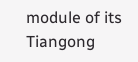module of its Tiangong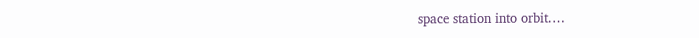space station into orbit.…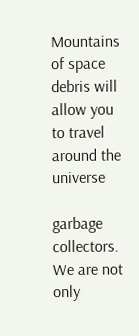Mountains of space debris will allow you to travel around the universe

garbage collectors. We are not only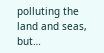polluting the land and seas, but…